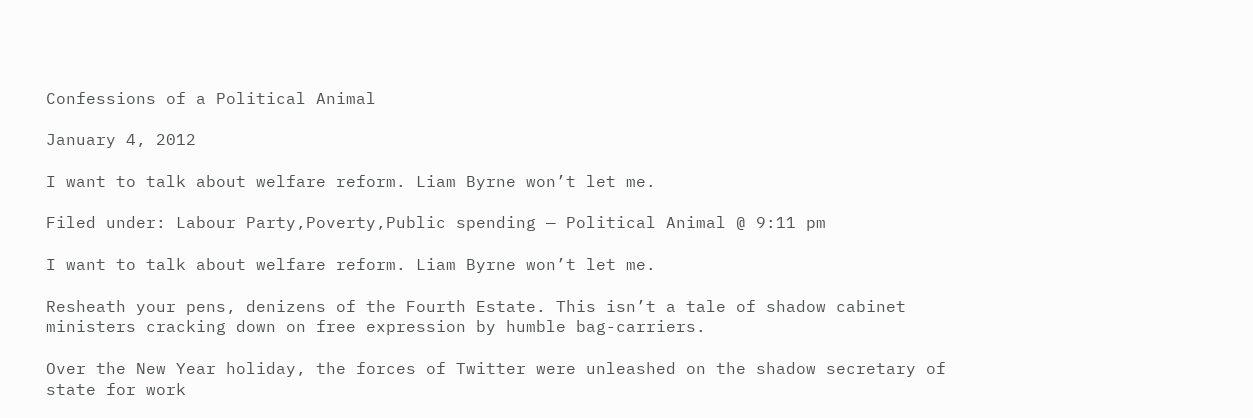Confessions of a Political Animal

January 4, 2012

I want to talk about welfare reform. Liam Byrne won’t let me.

Filed under: Labour Party,Poverty,Public spending — Political Animal @ 9:11 pm

I want to talk about welfare reform. Liam Byrne won’t let me.

Resheath your pens, denizens of the Fourth Estate. This isn’t a tale of shadow cabinet ministers cracking down on free expression by humble bag-carriers.

Over the New Year holiday, the forces of Twitter were unleashed on the shadow secretary of state for work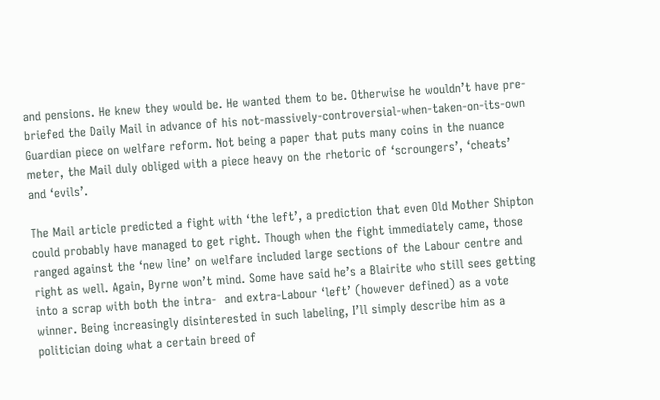and pensions. He knew they would be. He wanted them to be. Otherwise he wouldn’t have pre-briefed the Daily Mail in advance of his not-massively-controversial-when-taken-on-its-own Guardian piece on welfare reform. Not being a paper that puts many coins in the nuance meter, the Mail duly obliged with a piece heavy on the rhetoric of ‘scroungers’, ‘cheats’ and ‘evils’.

The Mail article predicted a fight with ‘the left’, a prediction that even Old Mother Shipton could probably have managed to get right. Though when the fight immediately came, those ranged against the ‘new line’ on welfare included large sections of the Labour centre and right as well. Again, Byrne won’t mind. Some have said he’s a Blairite who still sees getting into a scrap with both the intra-  and extra-Labour ‘left’ (however defined) as a vote winner. Being increasingly disinterested in such labeling, I’ll simply describe him as a politician doing what a certain breed of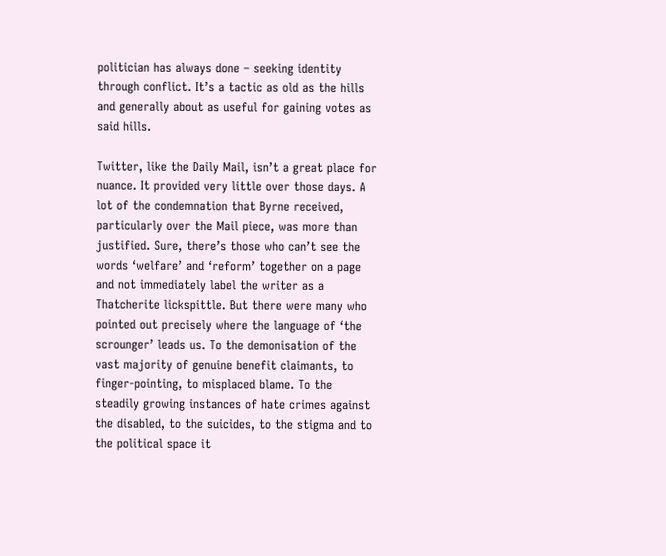politician has always done – seeking identity through conflict. It’s a tactic as old as the hills and generally about as useful for gaining votes as said hills.

Twitter, like the Daily Mail, isn’t a great place for nuance. It provided very little over those days. A lot of the condemnation that Byrne received, particularly over the Mail piece, was more than justified. Sure, there’s those who can’t see the words ‘welfare’ and ‘reform’ together on a page and not immediately label the writer as a Thatcherite lickspittle. But there were many who pointed out precisely where the language of ‘the scrounger’ leads us. To the demonisation of the vast majority of genuine benefit claimants, to finger-pointing, to misplaced blame. To the steadily growing instances of hate crimes against the disabled, to the suicides, to the stigma and to the political space it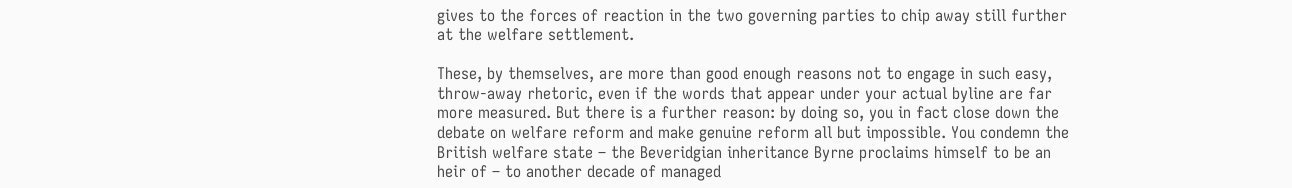gives to the forces of reaction in the two governing parties to chip away still further at the welfare settlement.

These, by themselves, are more than good enough reasons not to engage in such easy, throw-away rhetoric, even if the words that appear under your actual byline are far more measured. But there is a further reason: by doing so, you in fact close down the debate on welfare reform and make genuine reform all but impossible. You condemn the British welfare state – the Beveridgian inheritance Byrne proclaims himself to be an heir of – to another decade of managed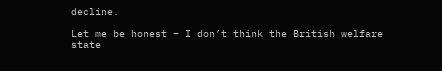decline.

Let me be honest – I don’t think the British welfare state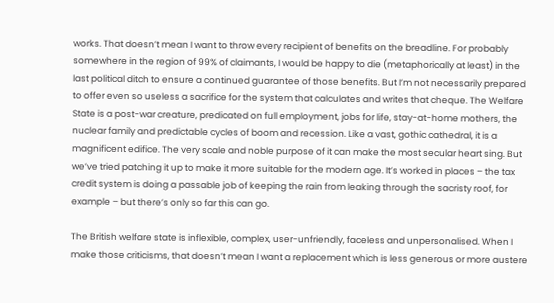works. That doesn’t mean I want to throw every recipient of benefits on the breadline. For probably somewhere in the region of 99% of claimants, I would be happy to die (metaphorically at least) in the last political ditch to ensure a continued guarantee of those benefits. But I’m not necessarily prepared to offer even so useless a sacrifice for the system that calculates and writes that cheque. The Welfare State is a post-war creature, predicated on full employment, jobs for life, stay-at-home mothers, the nuclear family and predictable cycles of boom and recession. Like a vast, gothic cathedral, it is a magnificent edifice. The very scale and noble purpose of it can make the most secular heart sing. But we’ve tried patching it up to make it more suitable for the modern age. It’s worked in places – the tax credit system is doing a passable job of keeping the rain from leaking through the sacristy roof, for example – but there’s only so far this can go.

The British welfare state is inflexible, complex, user-unfriendly, faceless and unpersonalised. When I make those criticisms, that doesn’t mean I want a replacement which is less generous or more austere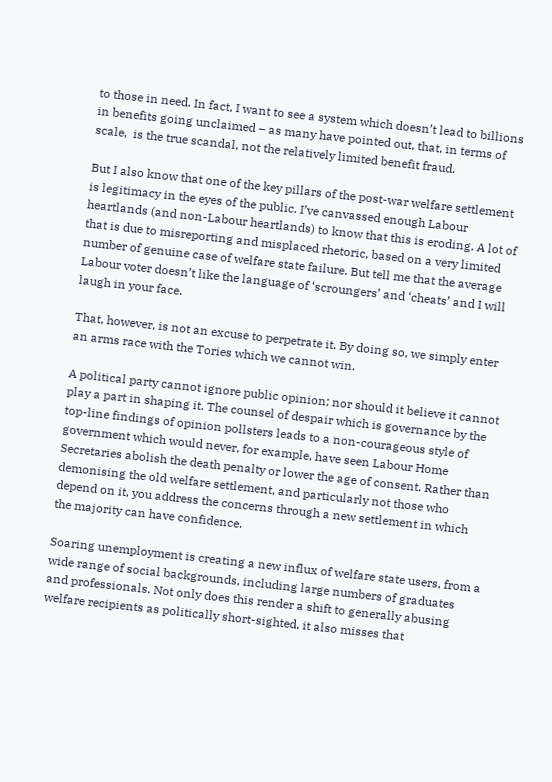to those in need. In fact, I want to see a system which doesn’t lead to billions in benefits going unclaimed – as many have pointed out, that, in terms of scale,  is the true scandal, not the relatively limited benefit fraud.

But I also know that one of the key pillars of the post-war welfare settlement is legitimacy in the eyes of the public. I’ve canvassed enough Labour heartlands (and non-Labour heartlands) to know that this is eroding. A lot of that is due to misreporting and misplaced rhetoric, based on a very limited number of genuine case of welfare state failure. But tell me that the average Labour voter doesn’t like the language of ‘scroungers’ and ‘cheats’ and I will laugh in your face.

That, however, is not an excuse to perpetrate it. By doing so, we simply enter an arms race with the Tories which we cannot win.

A political party cannot ignore public opinion; nor should it believe it cannot play a part in shaping it. The counsel of despair which is governance by the top-line findings of opinion pollsters leads to a non-courageous style of government which would never, for example, have seen Labour Home Secretaries abolish the death penalty or lower the age of consent. Rather than demonising the old welfare settlement, and particularly not those who depend on it, you address the concerns through a new settlement in which the majority can have confidence.

Soaring unemployment is creating a new influx of welfare state users, from a wide range of social backgrounds, including large numbers of graduates and professionals. Not only does this render a shift to generally abusing welfare recipients as politically short-sighted, it also misses that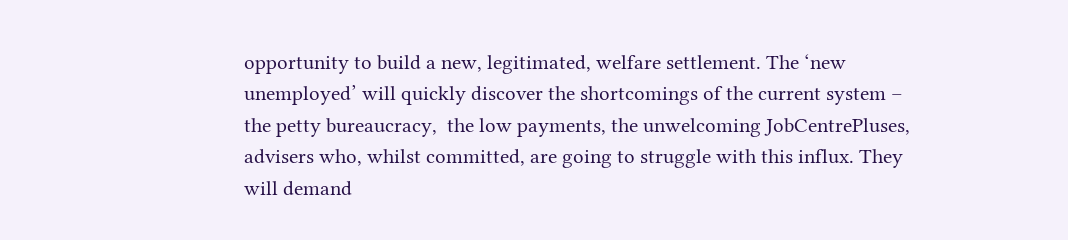opportunity to build a new, legitimated, welfare settlement. The ‘new unemployed’ will quickly discover the shortcomings of the current system – the petty bureaucracy,  the low payments, the unwelcoming JobCentrePluses, advisers who, whilst committed, are going to struggle with this influx. They will demand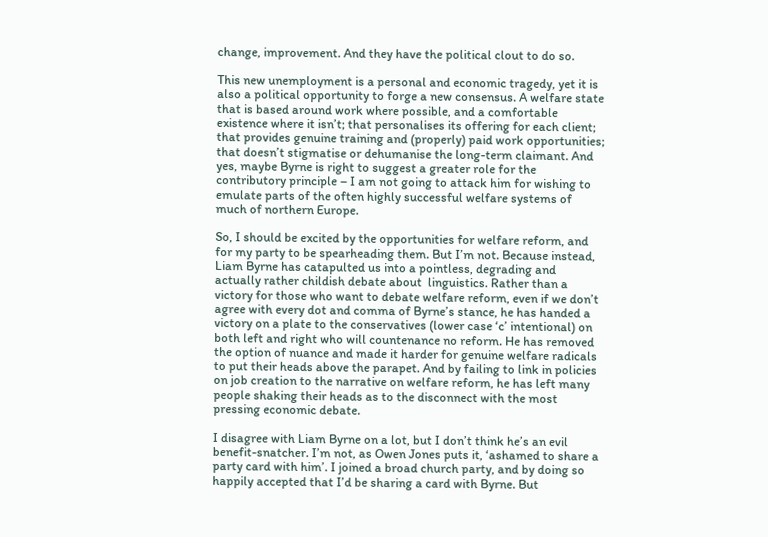change, improvement. And they have the political clout to do so.

This new unemployment is a personal and economic tragedy, yet it is also a political opportunity to forge a new consensus. A welfare state that is based around work where possible, and a comfortable existence where it isn’t; that personalises its offering for each client; that provides genuine training and (properly) paid work opportunities; that doesn’t stigmatise or dehumanise the long-term claimant. And yes, maybe Byrne is right to suggest a greater role for the contributory principle – I am not going to attack him for wishing to emulate parts of the often highly successful welfare systems of much of northern Europe.

So, I should be excited by the opportunities for welfare reform, and for my party to be spearheading them. But I’m not. Because instead, Liam Byrne has catapulted us into a pointless, degrading and actually rather childish debate about  linguistics. Rather than a victory for those who want to debate welfare reform, even if we don’t agree with every dot and comma of Byrne’s stance, he has handed a victory on a plate to the conservatives (lower case ‘c’ intentional) on both left and right who will countenance no reform. He has removed the option of nuance and made it harder for genuine welfare radicals to put their heads above the parapet. And by failing to link in policies on job creation to the narrative on welfare reform, he has left many people shaking their heads as to the disconnect with the most pressing economic debate.

I disagree with Liam Byrne on a lot, but I don’t think he’s an evil benefit-snatcher. I’m not, as Owen Jones puts it, ‘ashamed to share a party card with him’. I joined a broad church party, and by doing so happily accepted that I’d be sharing a card with Byrne. But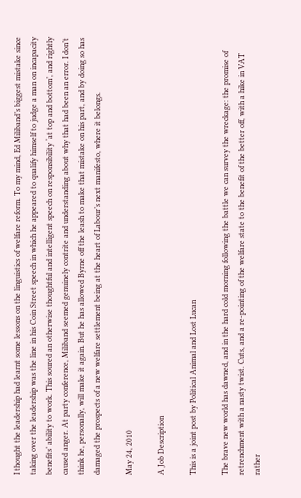I thought the leadership had learnt some lessons on the linguistics of welfare reform. To my mind, Ed Miliband’s biggest mistake since taking over the leadership was the line in his Coin Street speech in which he appeared to qualify himself to judge a man on incapacity benefits’ ability to work. This soured an otherwise thoughtful and intelligent speech on responsibility ‘at top and bottom’, and rightly caused anger. At party conference, Miliband seemed genuinely contrite and understanding about why that had been an error. I don’t think he, personally, will make it again. But he has allowed Byrne off the leash to make that mistake on his part, and by doing so has damaged the prospects of a new welfare settlement being at the heart of Labour’s next manifesto, where it belongs.

May 24, 2010

A Job Description

This is a joint post by Political Animal and Lost Lucan

The brave new world has dawned, and in the hard cold morning following the battle we can survey the wreckage: the promise of retrenchment with a nasty twist. Cuts, and a re-pointing of the welfare state to the benefit of the better off, with a hike in VAT rather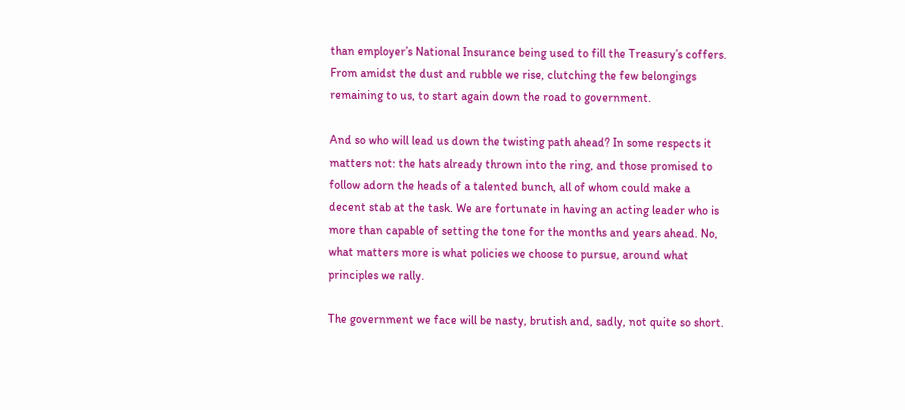than employer’s National Insurance being used to fill the Treasury’s coffers. From amidst the dust and rubble we rise, clutching the few belongings remaining to us, to start again down the road to government.

And so who will lead us down the twisting path ahead? In some respects it matters not: the hats already thrown into the ring, and those promised to follow adorn the heads of a talented bunch, all of whom could make a decent stab at the task. We are fortunate in having an acting leader who is more than capable of setting the tone for the months and years ahead. No, what matters more is what policies we choose to pursue, around what principles we rally.

The government we face will be nasty, brutish and, sadly, not quite so short.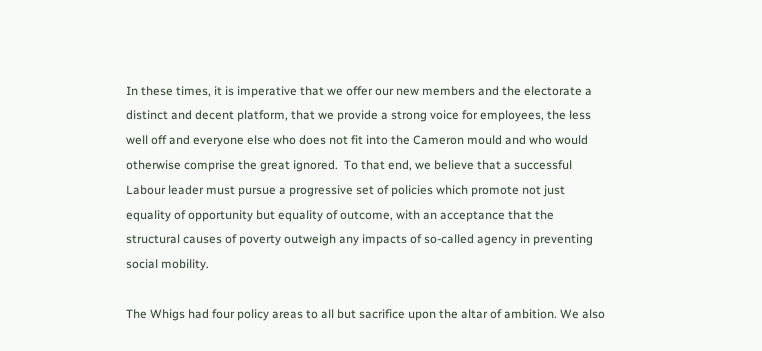In these times, it is imperative that we offer our new members and the electorate a distinct and decent platform, that we provide a strong voice for employees, the less well off and everyone else who does not fit into the Cameron mould and who would otherwise comprise the great ignored.  To that end, we believe that a successful Labour leader must pursue a progressive set of policies which promote not just equality of opportunity but equality of outcome, with an acceptance that the structural causes of poverty outweigh any impacts of so-called agency in preventing social mobility.

The Whigs had four policy areas to all but sacrifice upon the altar of ambition. We also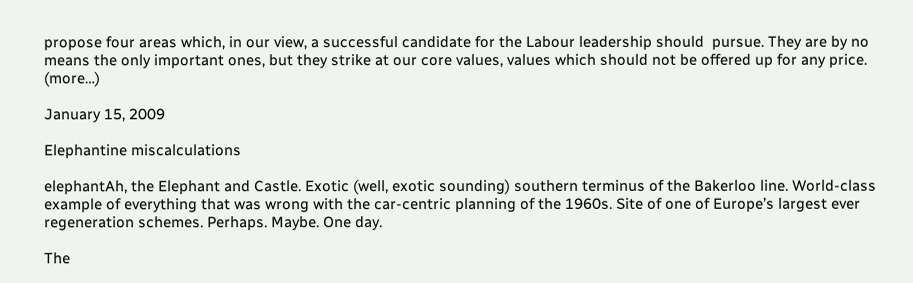propose four areas which, in our view, a successful candidate for the Labour leadership should  pursue. They are by no means the only important ones, but they strike at our core values, values which should not be offered up for any price. (more…)

January 15, 2009

Elephantine miscalculations

elephantAh, the Elephant and Castle. Exotic (well, exotic sounding) southern terminus of the Bakerloo line. World-class example of everything that was wrong with the car-centric planning of the 1960s. Site of one of Europe’s largest ever regeneration schemes. Perhaps. Maybe. One day.

The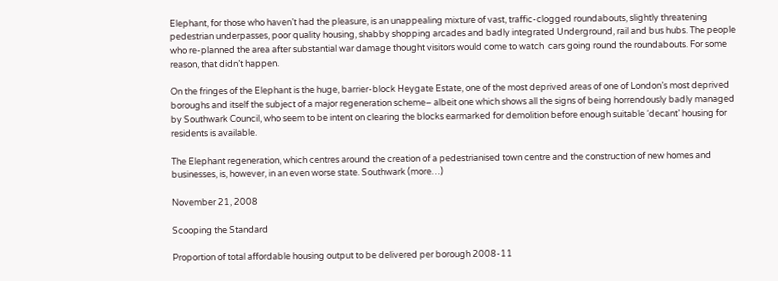Elephant, for those who haven’t had the pleasure, is an unappealing mixture of vast, traffic-clogged roundabouts, slightly threatening pedestrian underpasses, poor quality housing, shabby shopping arcades and badly integrated Underground, rail and bus hubs. The people who re-planned the area after substantial war damage thought visitors would come to watch  cars going round the roundabouts. For some reason, that didn’t happen.

On the fringes of the Elephant is the huge, barrier-block Heygate Estate, one of the most deprived areas of one of London’s most deprived boroughs and itself the subject of a major regeneration scheme– albeit one which shows all the signs of being horrendously badly managed by Southwark Council, who seem to be intent on clearing the blocks earmarked for demolition before enough suitable ‘decant’ housing for residents is available.

The Elephant regeneration, which centres around the creation of a pedestrianised town centre and the construction of new homes and businesses, is, however, in an even worse state. Southwark (more…)

November 21, 2008

Scooping the Standard

Proportion of total affordable housing output to be delivered per borough 2008-11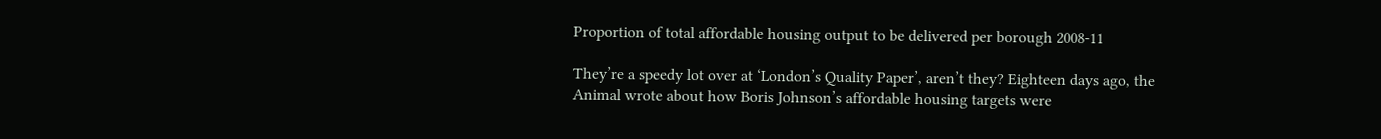Proportion of total affordable housing output to be delivered per borough 2008-11

They’re a speedy lot over at ‘London’s Quality Paper’, aren’t they? Eighteen days ago, the Animal wrote about how Boris Johnson’s affordable housing targets were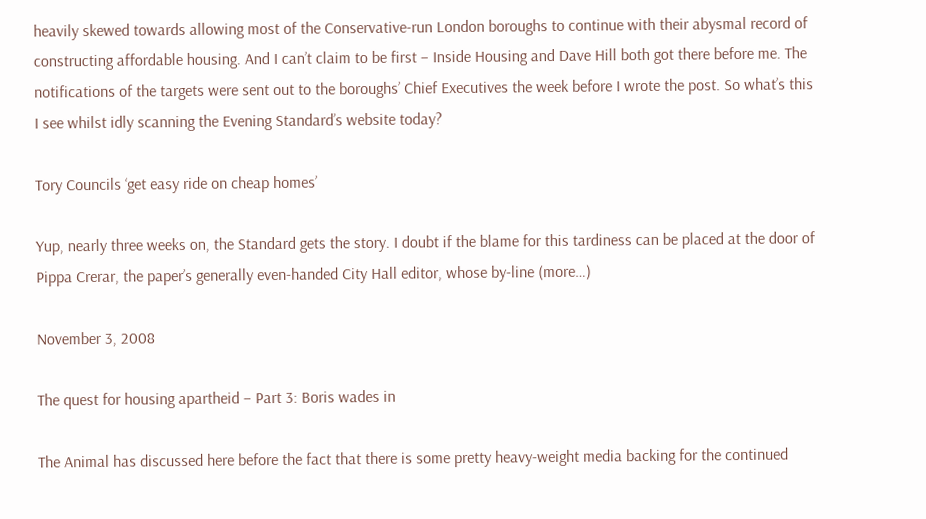heavily skewed towards allowing most of the Conservative-run London boroughs to continue with their abysmal record of constructing affordable housing. And I can’t claim to be first – Inside Housing and Dave Hill both got there before me. The notifications of the targets were sent out to the boroughs’ Chief Executives the week before I wrote the post. So what’s this I see whilst idly scanning the Evening Standard’s website today?

Tory Councils ‘get easy ride on cheap homes’

Yup, nearly three weeks on, the Standard gets the story. I doubt if the blame for this tardiness can be placed at the door of Pippa Crerar, the paper’s generally even-handed City Hall editor, whose by-line (more…)

November 3, 2008

The quest for housing apartheid – Part 3: Boris wades in

The Animal has discussed here before the fact that there is some pretty heavy-weight media backing for the continued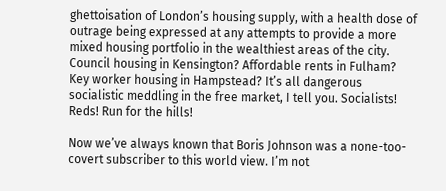ghettoisation of London’s housing supply, with a health dose of outrage being expressed at any attempts to provide a more mixed housing portfolio in the wealthiest areas of the city. Council housing in Kensington? Affordable rents in Fulham? Key worker housing in Hampstead? It’s all dangerous socialistic meddling in the free market, I tell you. Socialists! Reds! Run for the hills!

Now we’ve always known that Boris Johnson was a none-too-covert subscriber to this world view. I’m not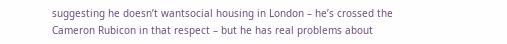suggesting he doesn’t wantsocial housing in London – he’s crossed the Cameron Rubicon in that respect – but he has real problems about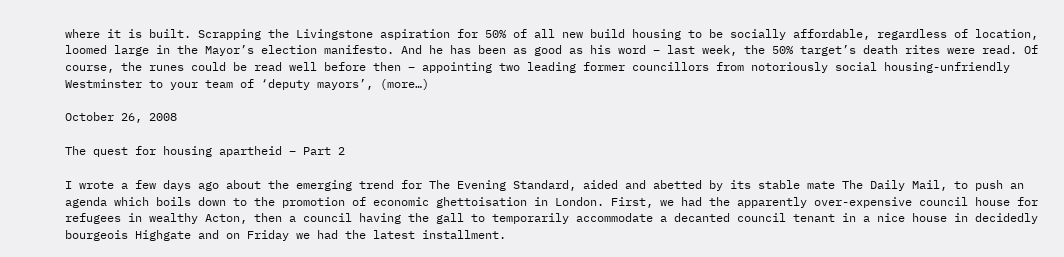where it is built. Scrapping the Livingstone aspiration for 50% of all new build housing to be socially affordable, regardless of location, loomed large in the Mayor’s election manifesto. And he has been as good as his word – last week, the 50% target’s death rites were read. Of course, the runes could be read well before then – appointing two leading former councillors from notoriously social housing-unfriendly Westminster to your team of ‘deputy mayors’, (more…)

October 26, 2008

The quest for housing apartheid – Part 2

I wrote a few days ago about the emerging trend for The Evening Standard, aided and abetted by its stable mate The Daily Mail, to push an agenda which boils down to the promotion of economic ghettoisation in London. First, we had the apparently over-expensive council house for refugees in wealthy Acton, then a council having the gall to temporarily accommodate a decanted council tenant in a nice house in decidedly bourgeois Highgate and on Friday we had the latest installment.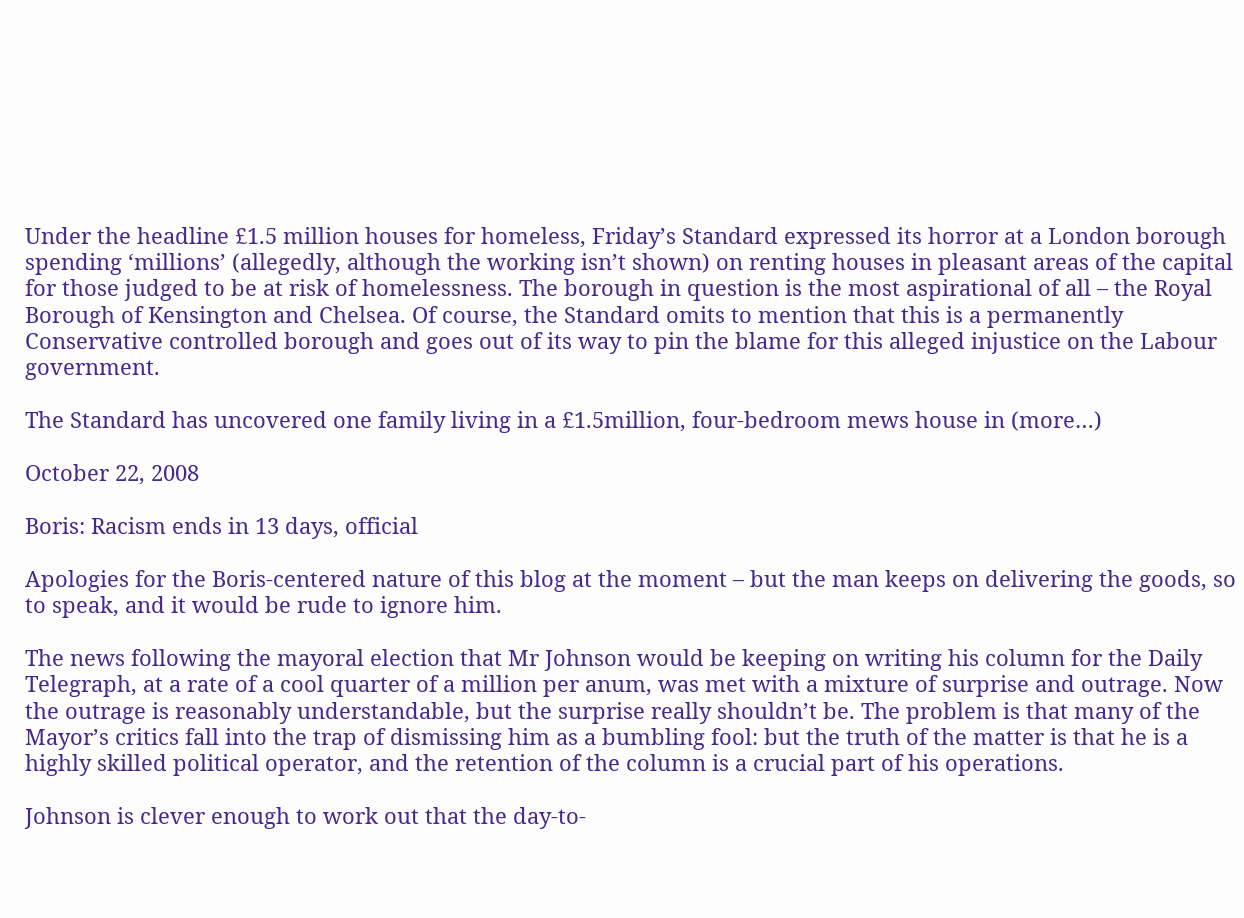Under the headline £1.5 million houses for homeless, Friday’s Standard expressed its horror at a London borough spending ‘millions’ (allegedly, although the working isn’t shown) on renting houses in pleasant areas of the capital for those judged to be at risk of homelessness. The borough in question is the most aspirational of all – the Royal Borough of Kensington and Chelsea. Of course, the Standard omits to mention that this is a permanently Conservative controlled borough and goes out of its way to pin the blame for this alleged injustice on the Labour government.

The Standard has uncovered one family living in a £1.5million, four-bedroom mews house in (more…)

October 22, 2008

Boris: Racism ends in 13 days, official

Apologies for the Boris-centered nature of this blog at the moment – but the man keeps on delivering the goods, so to speak, and it would be rude to ignore him.

The news following the mayoral election that Mr Johnson would be keeping on writing his column for the Daily Telegraph, at a rate of a cool quarter of a million per anum, was met with a mixture of surprise and outrage. Now the outrage is reasonably understandable, but the surprise really shouldn’t be. The problem is that many of the Mayor’s critics fall into the trap of dismissing him as a bumbling fool: but the truth of the matter is that he is a highly skilled political operator, and the retention of the column is a crucial part of his operations.

Johnson is clever enough to work out that the day-to-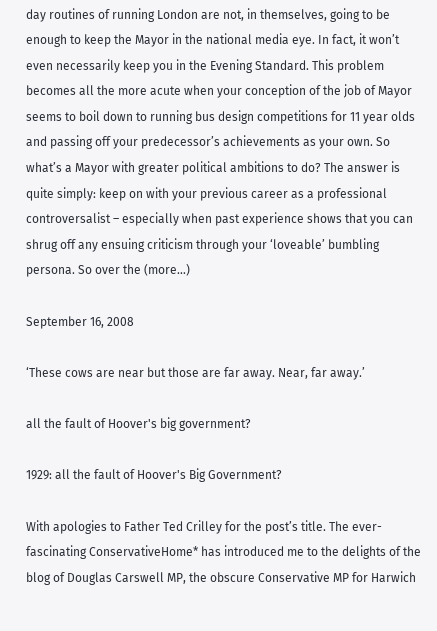day routines of running London are not, in themselves, going to be enough to keep the Mayor in the national media eye. In fact, it won’t even necessarily keep you in the Evening Standard. This problem becomes all the more acute when your conception of the job of Mayor seems to boil down to running bus design competitions for 11 year olds and passing off your predecessor’s achievements as your own. So what’s a Mayor with greater political ambitions to do? The answer is quite simply: keep on with your previous career as a professional controversalist – especially when past experience shows that you can shrug off any ensuing criticism through your ‘loveable’ bumbling persona. So over the (more…)

September 16, 2008

‘These cows are near but those are far away. Near, far away.’

all the fault of Hoover's big government?

1929: all the fault of Hoover's Big Government?

With apologies to Father Ted Crilley for the post’s title. The ever-fascinating ConservativeHome* has introduced me to the delights of the blog of Douglas Carswell MP, the obscure Conservative MP for Harwich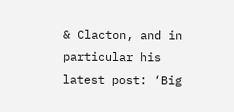& Clacton, and in particular his latest post: ‘Big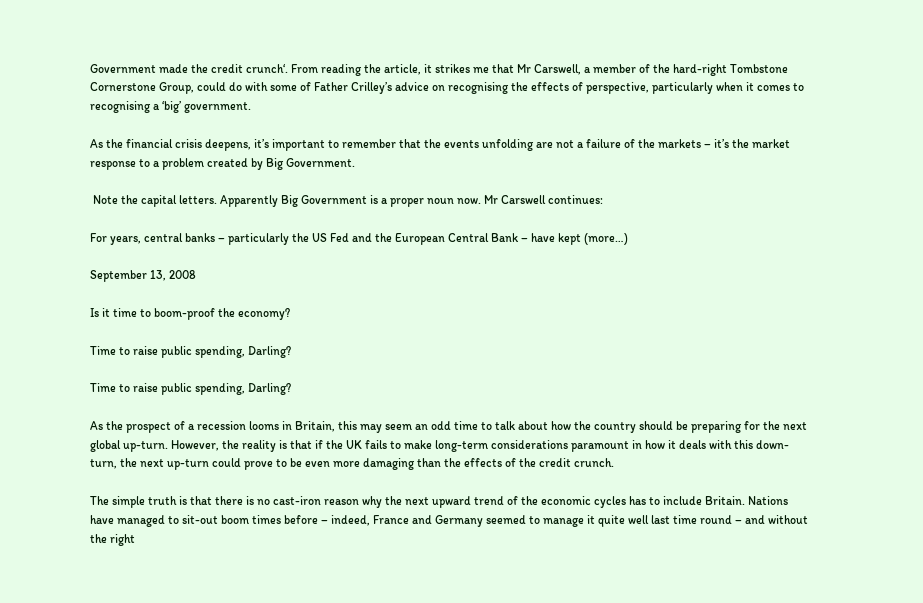Government made the credit crunch‘. From reading the article, it strikes me that Mr Carswell, a member of the hard-right Tombstone Cornerstone Group, could do with some of Father Crilley’s advice on recognising the effects of perspective, particularly when it comes to recognising a ‘big’ government.

As the financial crisis deepens, it’s important to remember that the events unfolding are not a failure of the markets – it’s the market response to a problem created by Big Government.

 Note the capital letters. Apparently Big Government is a proper noun now. Mr Carswell continues:

For years, central banks – particularly the US Fed and the European Central Bank – have kept (more…)

September 13, 2008

Is it time to boom-proof the economy?

Time to raise public spending, Darling?

Time to raise public spending, Darling?

As the prospect of a recession looms in Britain, this may seem an odd time to talk about how the country should be preparing for the next global up-turn. However, the reality is that if the UK fails to make long-term considerations paramount in how it deals with this down-turn, the next up-turn could prove to be even more damaging than the effects of the credit crunch.

The simple truth is that there is no cast-iron reason why the next upward trend of the economic cycles has to include Britain. Nations have managed to sit-out boom times before – indeed, France and Germany seemed to manage it quite well last time round – and without the right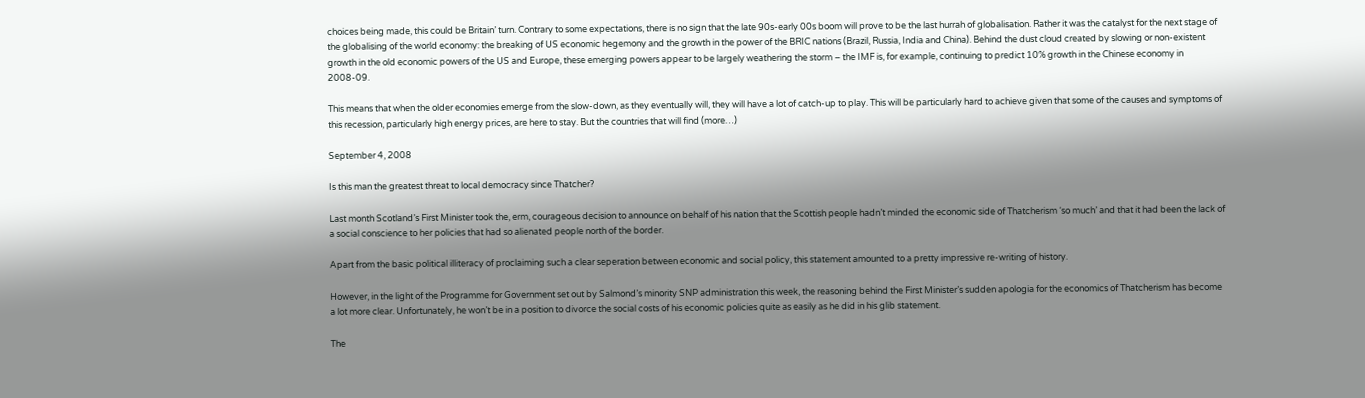choices being made, this could be Britain’ turn. Contrary to some expectations, there is no sign that the late 90s-early 00s boom will prove to be the last hurrah of globalisation. Rather it was the catalyst for the next stage of the globalising of the world economy: the breaking of US economic hegemony and the growth in the power of the BRIC nations (Brazil, Russia, India and China). Behind the dust cloud created by slowing or non-existent growth in the old economic powers of the US and Europe, these emerging powers appear to be largely weathering the storm – the IMF is, for example, continuing to predict 10% growth in the Chinese economy in 2008-09.

This means that when the older economies emerge from the slow-down, as they eventually will, they will have a lot of catch-up to play. This will be particularly hard to achieve given that some of the causes and symptoms of this recession, particularly high energy prices, are here to stay. But the countries that will find (more…)

September 4, 2008

Is this man the greatest threat to local democracy since Thatcher?

Last month Scotland’s First Minister took the, erm, courageous decision to announce on behalf of his nation that the Scottish people hadn’t minded the economic side of Thatcherism ‘so much’ and that it had been the lack of a social conscience to her policies that had so alienated people north of the border.

Apart from the basic political illiteracy of proclaiming such a clear seperation between economic and social policy, this statement amounted to a pretty impressive re-writing of history.

However, in the light of the Programme for Government set out by Salmond’s minority SNP administration this week, the reasoning behind the First Minister’s sudden apologia for the economics of Thatcherism has become a lot more clear. Unfortunately, he won’t be in a position to divorce the social costs of his economic policies quite as easily as he did in his glib statement.

The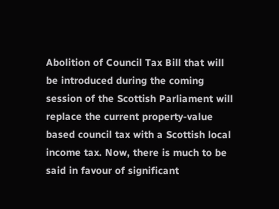Abolition of Council Tax Bill that will be introduced during the coming session of the Scottish Parliament will replace the current property-value based council tax with a Scottish local income tax. Now, there is much to be said in favour of significant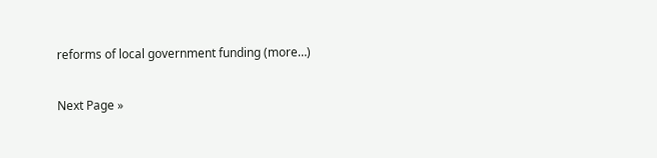reforms of local government funding (more…)

Next Page »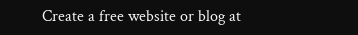Create a free website or blog at